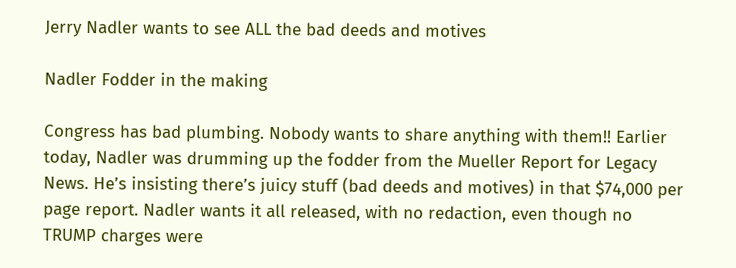Jerry Nadler wants to see ALL the bad deeds and motives

Nadler Fodder in the making

Congress has bad plumbing. Nobody wants to share anything with them!! Earlier today, Nadler was drumming up the fodder from the Mueller Report for Legacy News. He’s insisting there’s juicy stuff (bad deeds and motives) in that $74,000 per page report. Nadler wants it all released, with no redaction, even though no TRUMP charges were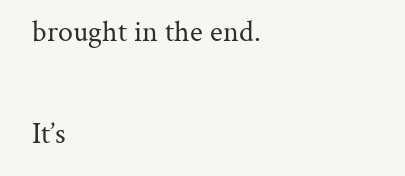brought in the end.

It’s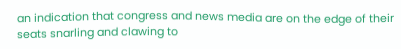an indication that congress and news media are on the edge of their seats snarling and clawing to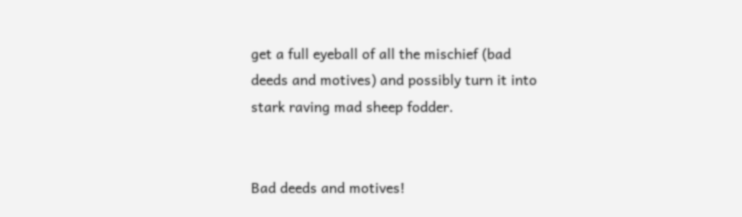get a full eyeball of all the mischief (bad deeds and motives) and possibly turn it into stark raving mad sheep fodder.


Bad deeds and motives!